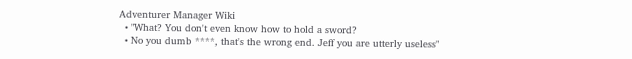Adventurer Manager Wiki
  • "What? You don't even know how to hold a sword?
  • No you dumb ****, that's the wrong end. Jeff you are utterly useless"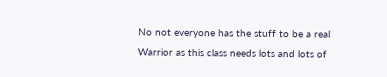No not everyone has the stuff to be a real Warrior as this class needs lots and lots of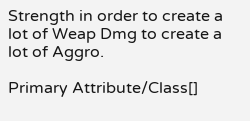Strength in order to create a lot of Weap Dmg to create a lot of Aggro.

Primary Attribute/Class[]